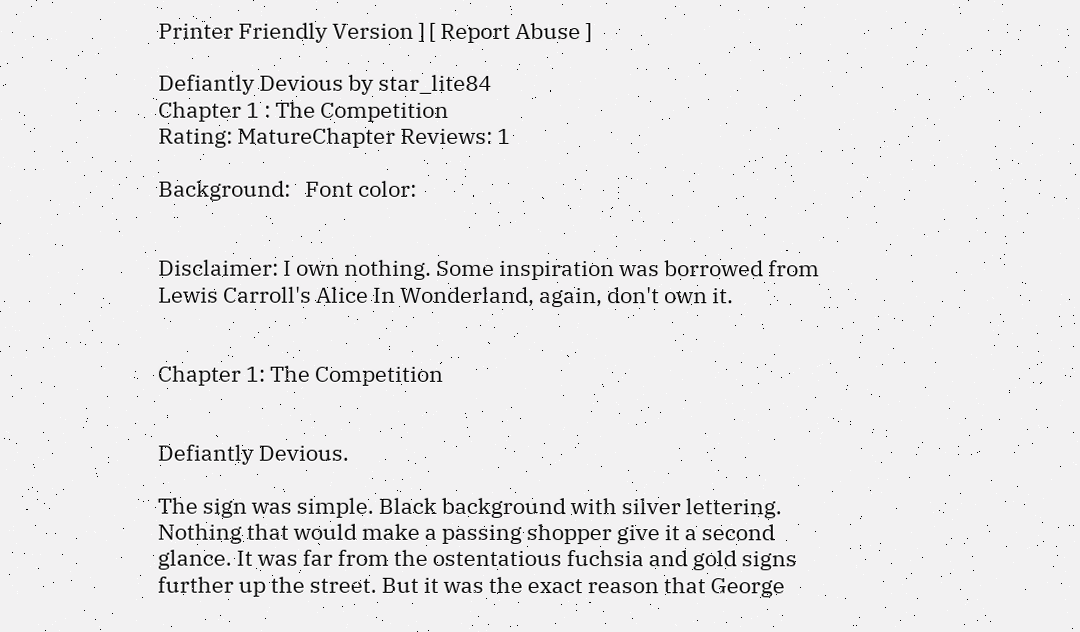Printer Friendly Version ] [ Report Abuse ]

Defiantly Devious by star_lite84
Chapter 1 : The Competition
Rating: MatureChapter Reviews: 1

Background:   Font color:


Disclaimer: I own nothing. Some inspiration was borrowed from Lewis Carroll's Alice In Wonderland, again, don't own it.


Chapter 1: The Competition


Defiantly Devious.

The sign was simple. Black background with silver lettering. Nothing that would make a passing shopper give it a second glance. It was far from the ostentatious fuchsia and gold signs further up the street. But it was the exact reason that George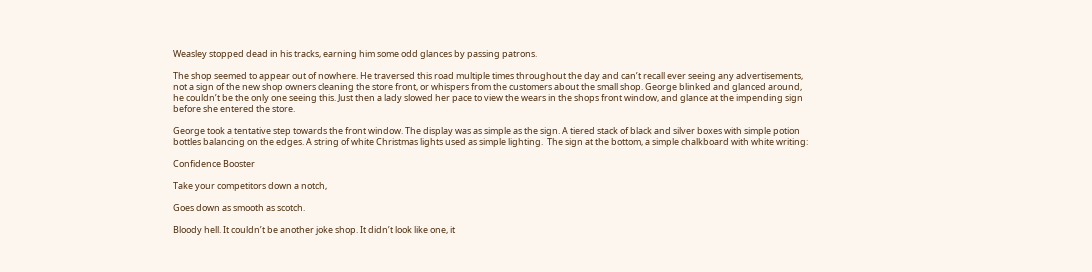Weasley stopped dead in his tracks, earning him some odd glances by passing patrons.

The shop seemed to appear out of nowhere. He traversed this road multiple times throughout the day and can’t recall ever seeing any advertisements, not a sign of the new shop owners cleaning the store front, or whispers from the customers about the small shop. George blinked and glanced around, he couldn’t be the only one seeing this. Just then a lady slowed her pace to view the wears in the shops front window, and glance at the impending sign before she entered the store.

George took a tentative step towards the front window. The display was as simple as the sign. A tiered stack of black and silver boxes with simple potion bottles balancing on the edges. A string of white Christmas lights used as simple lighting.  The sign at the bottom, a simple chalkboard with white writing:

Confidence Booster

Take your competitors down a notch,

Goes down as smooth as scotch.

Bloody hell. It couldn’t be another joke shop. It didn’t look like one, it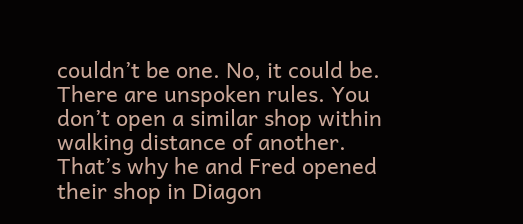couldn’t be one. No, it could be. There are unspoken rules. You don’t open a similar shop within walking distance of another. That’s why he and Fred opened their shop in Diagon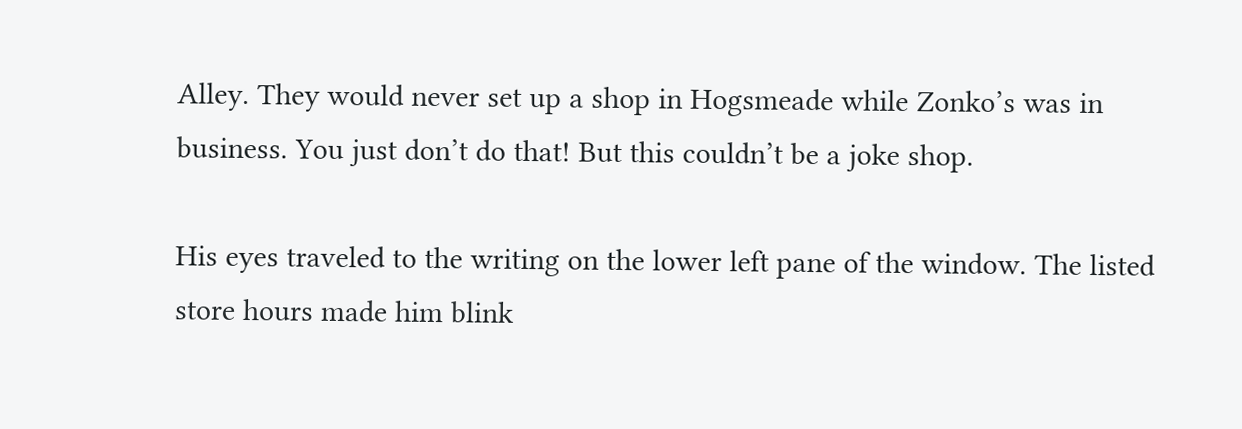Alley. They would never set up a shop in Hogsmeade while Zonko’s was in business. You just don’t do that! But this couldn’t be a joke shop.

His eyes traveled to the writing on the lower left pane of the window. The listed store hours made him blink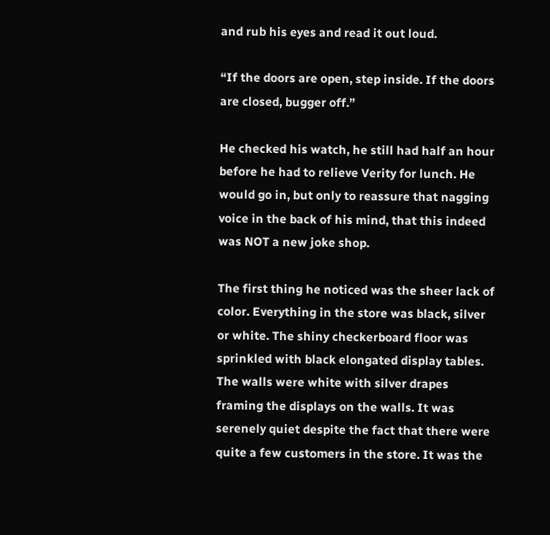and rub his eyes and read it out loud.

“If the doors are open, step inside. If the doors are closed, bugger off.”

He checked his watch, he still had half an hour before he had to relieve Verity for lunch. He would go in, but only to reassure that nagging voice in the back of his mind, that this indeed was NOT a new joke shop.

The first thing he noticed was the sheer lack of color. Everything in the store was black, silver or white. The shiny checkerboard floor was sprinkled with black elongated display tables. The walls were white with silver drapes framing the displays on the walls. It was serenely quiet despite the fact that there were quite a few customers in the store. It was the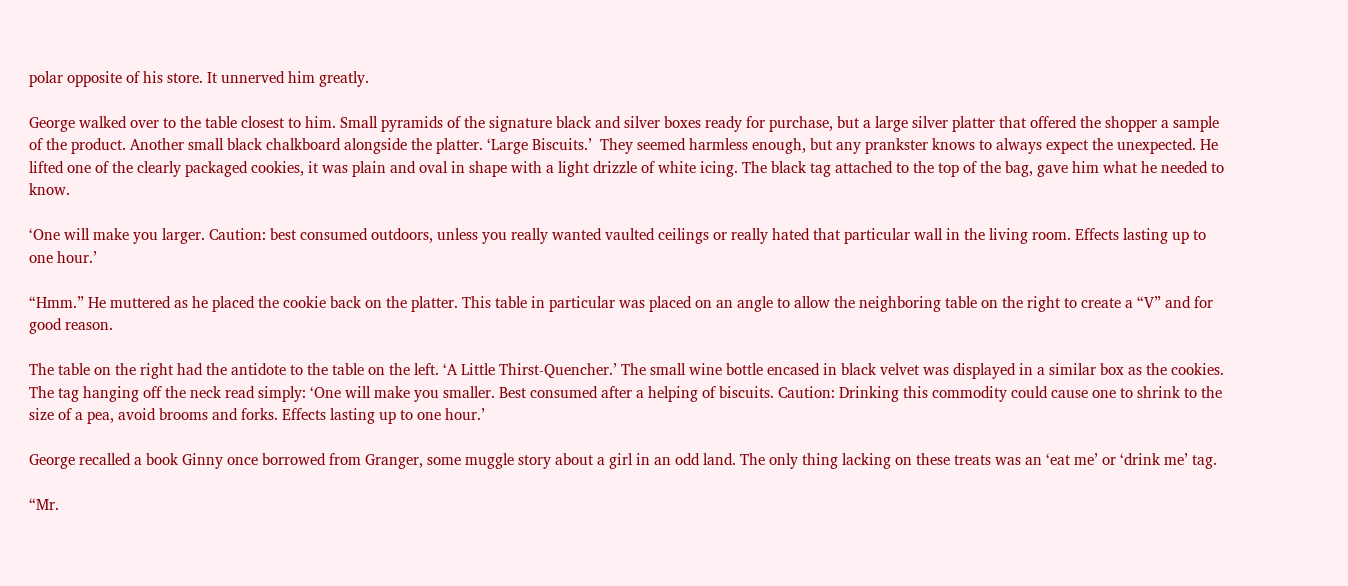polar opposite of his store. It unnerved him greatly.

George walked over to the table closest to him. Small pyramids of the signature black and silver boxes ready for purchase, but a large silver platter that offered the shopper a sample of the product. Another small black chalkboard alongside the platter. ‘Large Biscuits.’  They seemed harmless enough, but any prankster knows to always expect the unexpected. He lifted one of the clearly packaged cookies, it was plain and oval in shape with a light drizzle of white icing. The black tag attached to the top of the bag, gave him what he needed to know.

‘One will make you larger. Caution: best consumed outdoors, unless you really wanted vaulted ceilings or really hated that particular wall in the living room. Effects lasting up to one hour.’

“Hmm.” He muttered as he placed the cookie back on the platter. This table in particular was placed on an angle to allow the neighboring table on the right to create a “V” and for good reason.

The table on the right had the antidote to the table on the left. ‘A Little Thirst-Quencher.’ The small wine bottle encased in black velvet was displayed in a similar box as the cookies. The tag hanging off the neck read simply: ‘One will make you smaller. Best consumed after a helping of biscuits. Caution: Drinking this commodity could cause one to shrink to the size of a pea, avoid brooms and forks. Effects lasting up to one hour.’

George recalled a book Ginny once borrowed from Granger, some muggle story about a girl in an odd land. The only thing lacking on these treats was an ‘eat me’ or ‘drink me’ tag.

“Mr.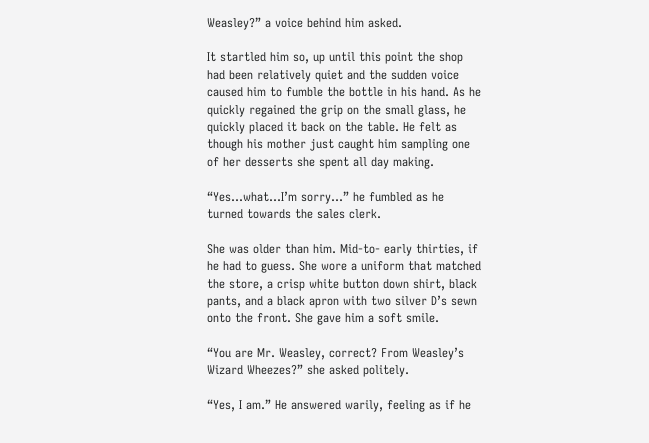Weasley?” a voice behind him asked.

It startled him so, up until this point the shop had been relatively quiet and the sudden voice caused him to fumble the bottle in his hand. As he quickly regained the grip on the small glass, he quickly placed it back on the table. He felt as though his mother just caught him sampling one of her desserts she spent all day making.

“Yes…what…I’m sorry…” he fumbled as he turned towards the sales clerk.

She was older than him. Mid-to- early thirties, if he had to guess. She wore a uniform that matched the store, a crisp white button down shirt, black pants, and a black apron with two silver D’s sewn onto the front. She gave him a soft smile.

“You are Mr. Weasley, correct? From Weasley’s Wizard Wheezes?” she asked politely.

“Yes, I am.” He answered warily, feeling as if he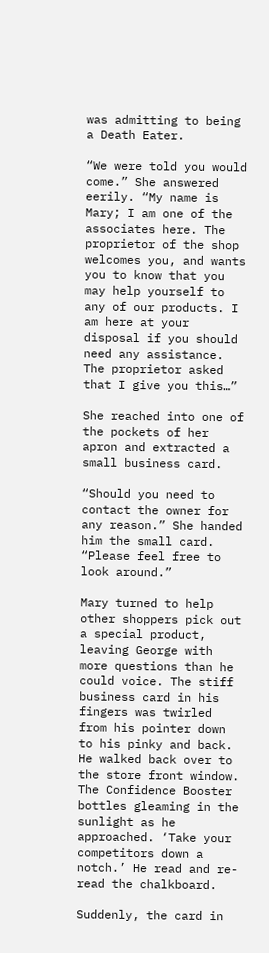was admitting to being a Death Eater.

“We were told you would come.” She answered eerily. “My name is Mary; I am one of the associates here. The proprietor of the shop welcomes you, and wants you to know that you may help yourself to any of our products. I am here at your disposal if you should need any assistance. The proprietor asked that I give you this…”

She reached into one of the pockets of her apron and extracted a small business card.

“Should you need to contact the owner for any reason.” She handed him the small card. “Please feel free to look around.”

Mary turned to help other shoppers pick out a special product, leaving George with more questions than he could voice. The stiff business card in his fingers was twirled from his pointer down to his pinky and back. He walked back over to the store front window. The Confidence Booster bottles gleaming in the sunlight as he approached. ‘Take your competitors down a notch.’ He read and re-read the chalkboard.

Suddenly, the card in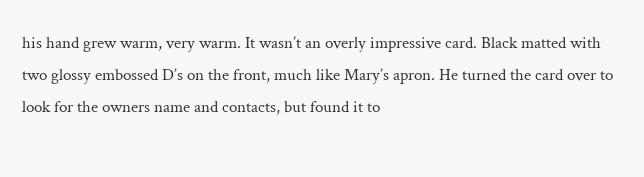his hand grew warm, very warm. It wasn’t an overly impressive card. Black matted with two glossy embossed D’s on the front, much like Mary’s apron. He turned the card over to look for the owners name and contacts, but found it to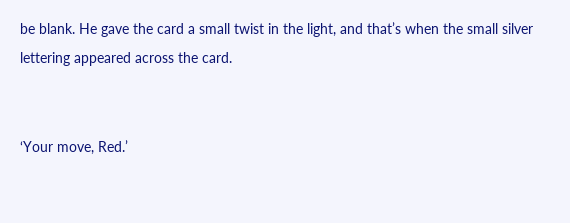be blank. He gave the card a small twist in the light, and that’s when the small silver lettering appeared across the card.


‘Your move, Red.’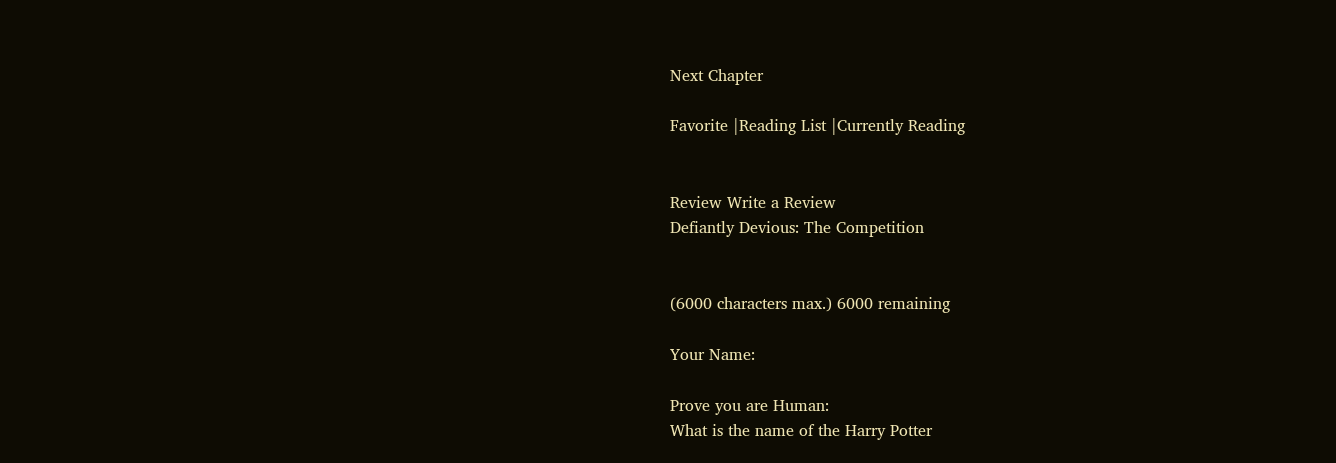Next Chapter

Favorite |Reading List |Currently Reading


Review Write a Review
Defiantly Devious: The Competition


(6000 characters max.) 6000 remaining

Your Name:

Prove you are Human:
What is the name of the Harry Potter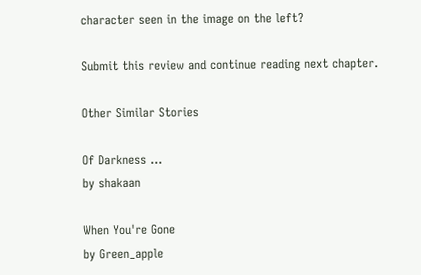character seen in the image on the left?

Submit this review and continue reading next chapter.

Other Similar Stories

Of Darkness ...
by shakaan

When You're Gone
by Green_apple